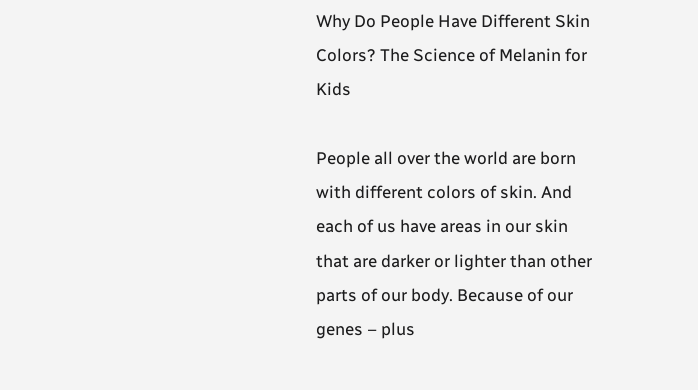Why Do People Have Different Skin Colors? The Science of Melanin for Kids

People all over the world are born with different colors of skin. And each of us have areas in our skin that are darker or lighter than other parts of our body. Because of our genes – plus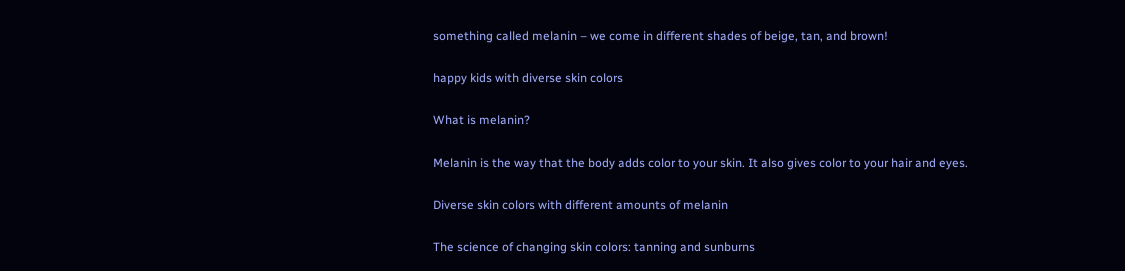something called melanin – we come in different shades of beige, tan, and brown!

happy kids with diverse skin colors

What is melanin?

Melanin is the way that the body adds color to your skin. It also gives color to your hair and eyes.

Diverse skin colors with different amounts of melanin

The science of changing skin colors: tanning and sunburns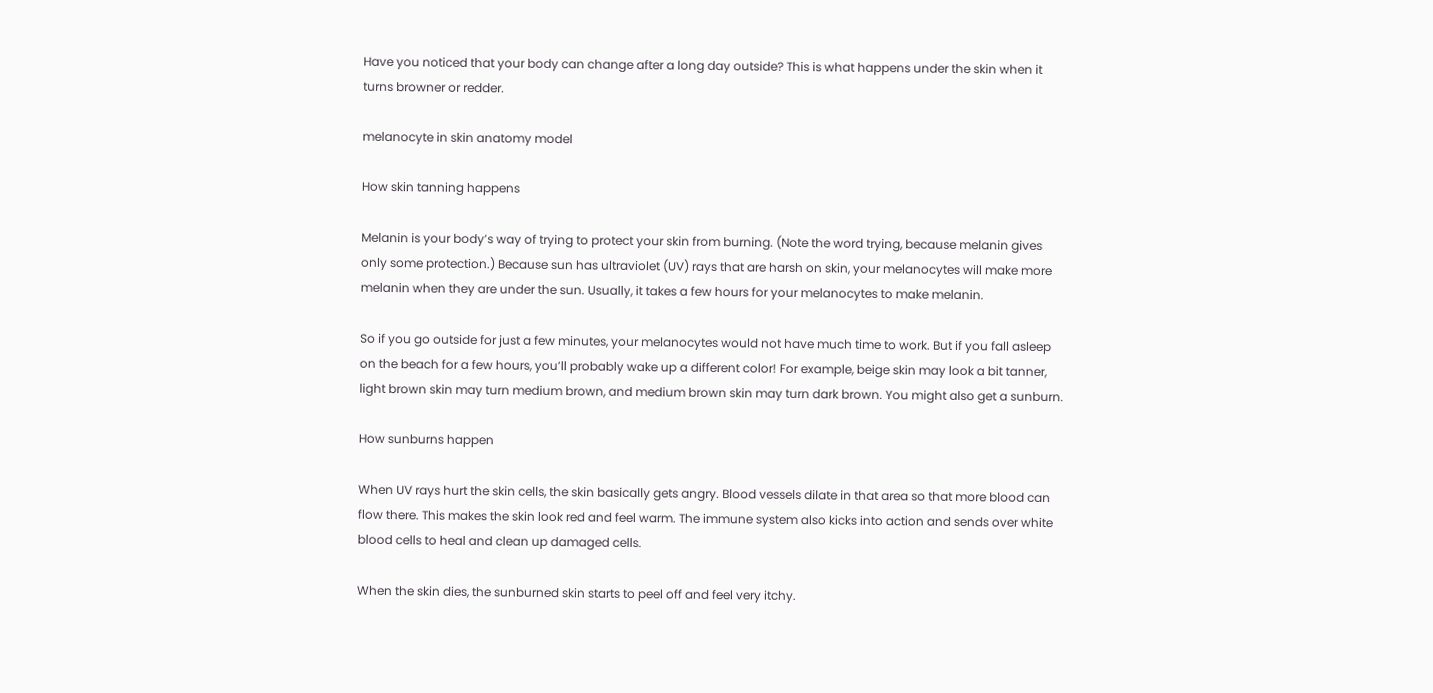Have you noticed that your body can change after a long day outside? This is what happens under the skin when it turns browner or redder.

melanocyte in skin anatomy model

How skin tanning happens

Melanin is your body’s way of trying to protect your skin from burning. (Note the word trying, because melanin gives only some protection.) Because sun has ultraviolet (UV) rays that are harsh on skin, your melanocytes will make more melanin when they are under the sun. Usually, it takes a few hours for your melanocytes to make melanin.

So if you go outside for just a few minutes, your melanocytes would not have much time to work. But if you fall asleep on the beach for a few hours, you’ll probably wake up a different color! For example, beige skin may look a bit tanner, light brown skin may turn medium brown, and medium brown skin may turn dark brown. You might also get a sunburn.

How sunburns happen

When UV rays hurt the skin cells, the skin basically gets angry. Blood vessels dilate in that area so that more blood can flow there. This makes the skin look red and feel warm. The immune system also kicks into action and sends over white blood cells to heal and clean up damaged cells.

When the skin dies, the sunburned skin starts to peel off and feel very itchy.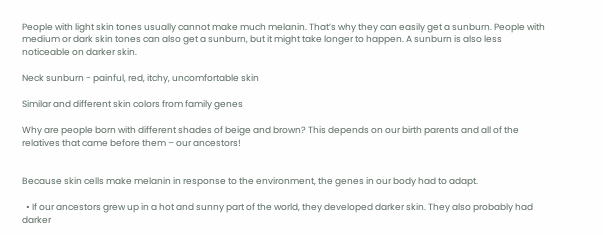People with light skin tones usually cannot make much melanin. That’s why they can easily get a sunburn. People with medium or dark skin tones can also get a sunburn, but it might take longer to happen. A sunburn is also less noticeable on darker skin.

Neck sunburn - painful, red, itchy, uncomfortable skin

Similar and different skin colors from family genes

Why are people born with different shades of beige and brown? This depends on our birth parents and all of the relatives that came before them – our ancestors!


Because skin cells make melanin in response to the environment, the genes in our body had to adapt.

  • If our ancestors grew up in a hot and sunny part of the world, they developed darker skin. They also probably had darker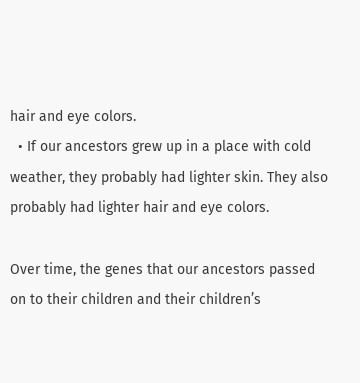hair and eye colors.
  • If our ancestors grew up in a place with cold weather, they probably had lighter skin. They also probably had lighter hair and eye colors.

Over time, the genes that our ancestors passed on to their children and their children’s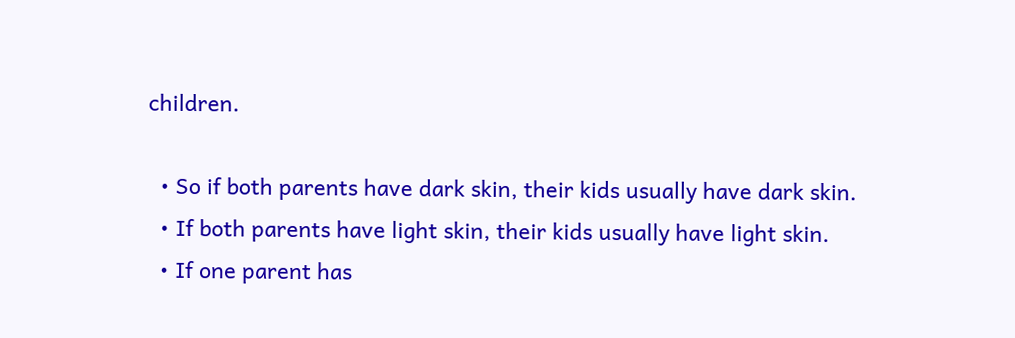children.

  • So if both parents have dark skin, their kids usually have dark skin.
  • If both parents have light skin, their kids usually have light skin.
  • If one parent has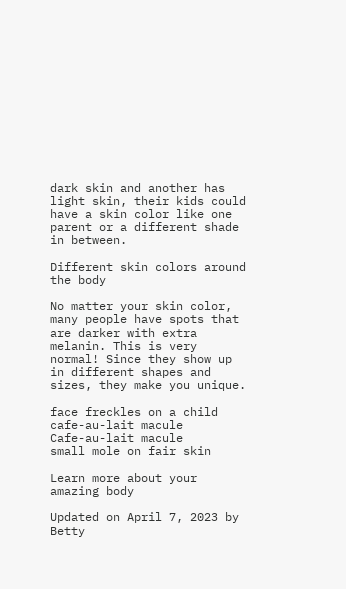dark skin and another has light skin, their kids could have a skin color like one parent or a different shade in between.

Different skin colors around the body

No matter your skin color, many people have spots that are darker with extra melanin. This is very normal! Since they show up in different shapes and sizes, they make you unique.

face freckles on a child
cafe-au-lait macule
Cafe-au-lait macule
small mole on fair skin

Learn more about your amazing body

Updated on April 7, 2023 by Betty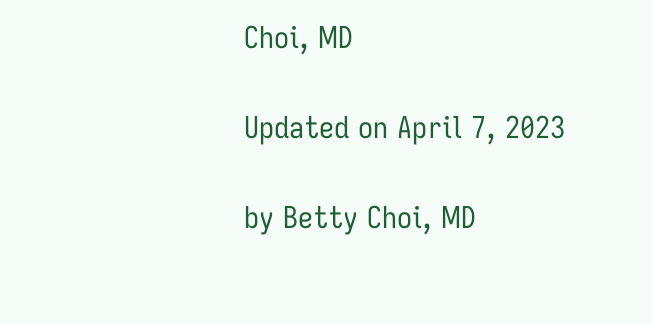Choi, MD

Updated on April 7, 2023

by Betty Choi, MD